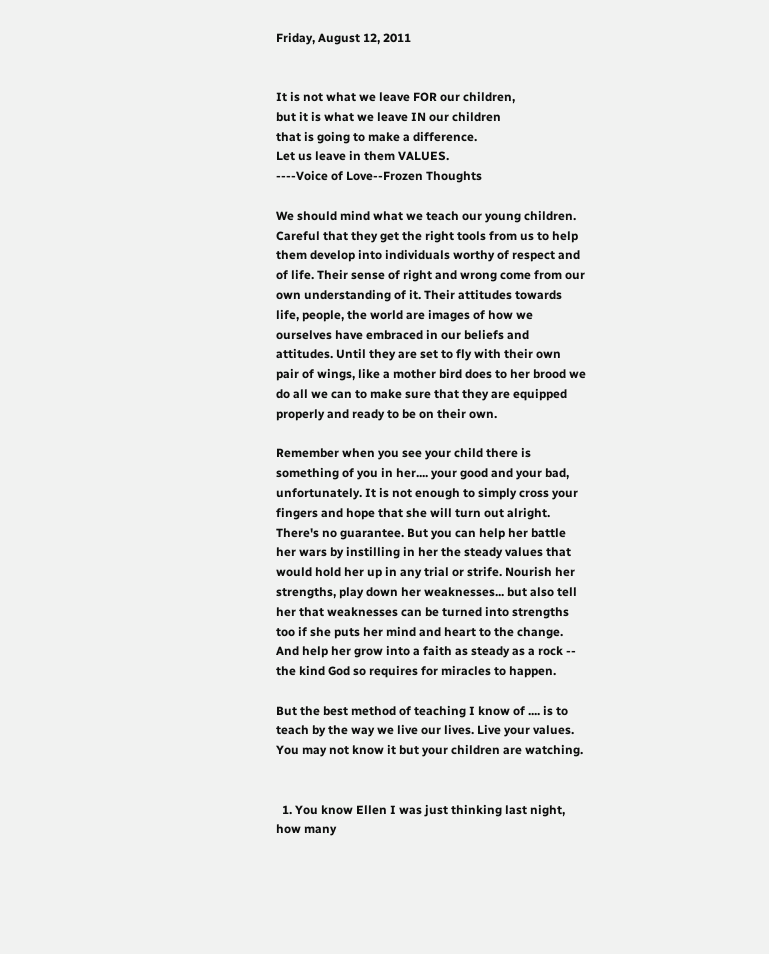Friday, August 12, 2011


It is not what we leave FOR our children,
but it is what we leave IN our children
that is going to make a difference.
Let us leave in them VALUES.
----Voice of Love--Frozen Thoughts

We should mind what we teach our young children. Careful that they get the right tools from us to help them develop into individuals worthy of respect and of life. Their sense of right and wrong come from our own understanding of it. Their attitudes towards life, people, the world are images of how we ourselves have embraced in our beliefs and attitudes. Until they are set to fly with their own pair of wings, like a mother bird does to her brood we do all we can to make sure that they are equipped properly and ready to be on their own.

Remember when you see your child there is something of you in her.... your good and your bad, unfortunately. It is not enough to simply cross your fingers and hope that she will turn out alright. There's no guarantee. But you can help her battle her wars by instilling in her the steady values that would hold her up in any trial or strife. Nourish her strengths, play down her weaknesses... but also tell her that weaknesses can be turned into strengths too if she puts her mind and heart to the change. And help her grow into a faith as steady as a rock -- the kind God so requires for miracles to happen.

But the best method of teaching I know of .... is to teach by the way we live our lives. Live your values. You may not know it but your children are watching.


  1. You know Ellen I was just thinking last night, how many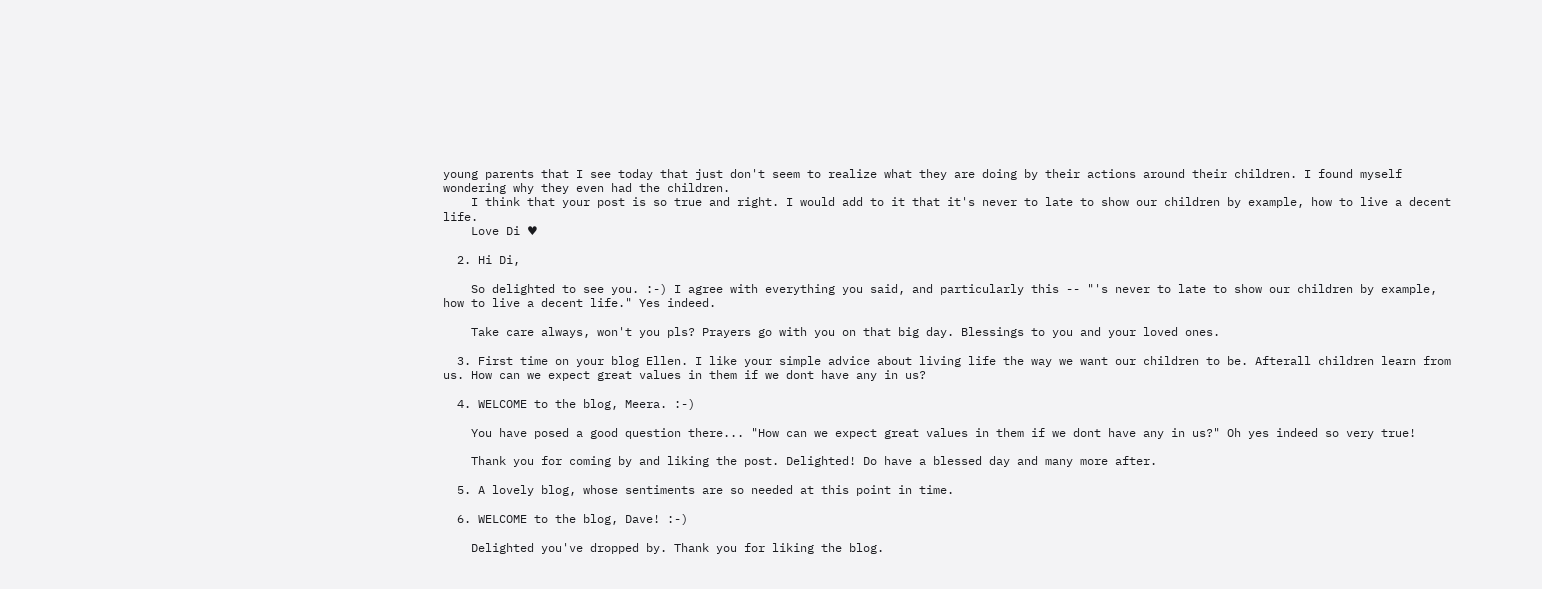young parents that I see today that just don't seem to realize what they are doing by their actions around their children. I found myself wondering why they even had the children.
    I think that your post is so true and right. I would add to it that it's never to late to show our children by example, how to live a decent life.
    Love Di ♥

  2. Hi Di,

    So delighted to see you. :-) I agree with everything you said, and particularly this -- "'s never to late to show our children by example, how to live a decent life." Yes indeed.

    Take care always, won't you pls? Prayers go with you on that big day. Blessings to you and your loved ones.

  3. First time on your blog Ellen. I like your simple advice about living life the way we want our children to be. Afterall children learn from us. How can we expect great values in them if we dont have any in us?

  4. WELCOME to the blog, Meera. :-)

    You have posed a good question there... "How can we expect great values in them if we dont have any in us?" Oh yes indeed so very true!

    Thank you for coming by and liking the post. Delighted! Do have a blessed day and many more after.

  5. A lovely blog, whose sentiments are so needed at this point in time.

  6. WELCOME to the blog, Dave! :-)

    Delighted you've dropped by. Thank you for liking the blog.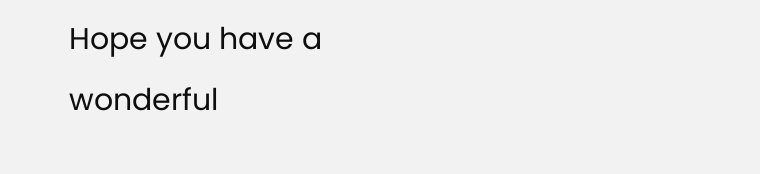Hope you have a wonderful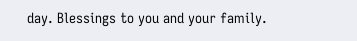day. Blessings to you and your family.